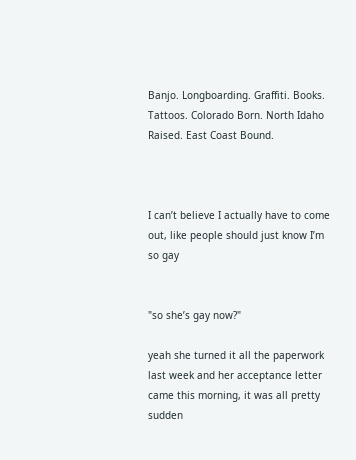Banjo. Longboarding. Graffiti. Books. Tattoos. Colorado Born. North Idaho Raised. East Coast Bound.



I can’t believe I actually have to come out, like people should just know I’m so gay


"so she’s gay now?"

yeah she turned it all the paperwork last week and her acceptance letter came this morning, it was all pretty sudden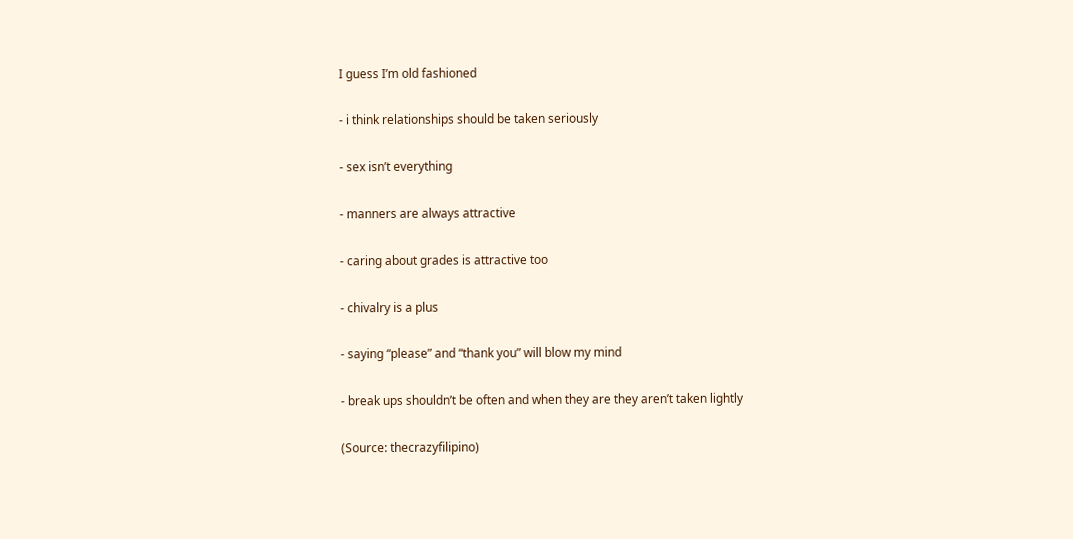I guess I’m old fashioned

- i think relationships should be taken seriously

- sex isn’t everything

- manners are always attractive

- caring about grades is attractive too

- chivalry is a plus

- saying “please” and “thank you” will blow my mind

- break ups shouldn’t be often and when they are they aren’t taken lightly

(Source: thecrazyfilipino)